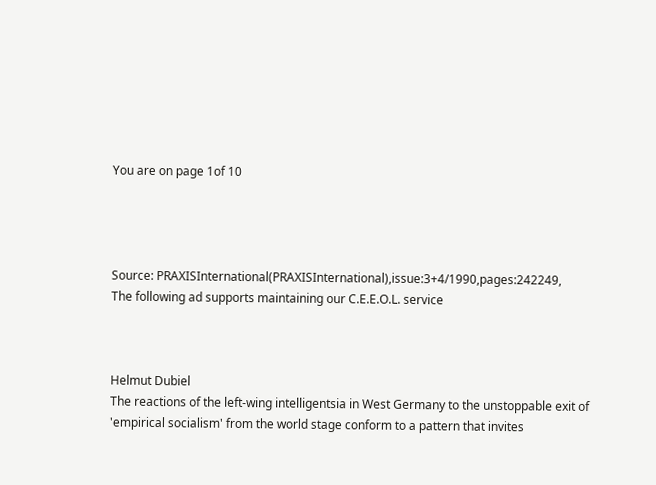You are on page 1of 10




Source: PRAXISInternational(PRAXISInternational),issue:3+4/1990,pages:242249,
The following ad supports maintaining our C.E.E.O.L. service



Helmut Dubiel
The reactions of the left-wing intelligentsia in West Germany to the unstoppable exit of 'empirical socialism' from the world stage conform to a pattern that invites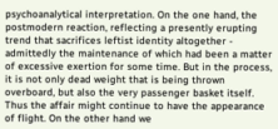psychoanalytical interpretation. On the one hand, the postmodern reaction, reflecting a presently erupting trend that sacrifices leftist identity altogether - admittedly the maintenance of which had been a matter of excessive exertion for some time. But in the process, it is not only dead weight that is being thrown overboard, but also the very passenger basket itself. Thus the affair might continue to have the appearance of flight. On the other hand we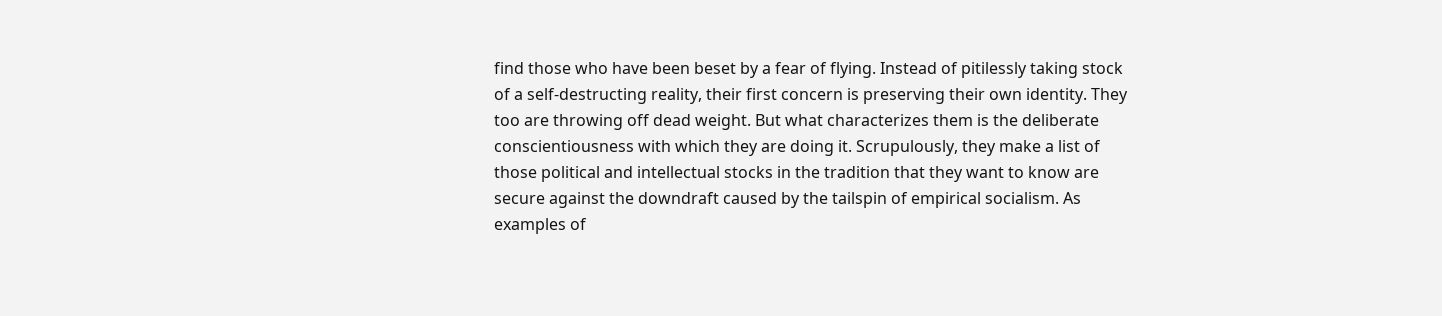find those who have been beset by a fear of flying. Instead of pitilessly taking stock of a self-destructing reality, their first concern is preserving their own identity. They too are throwing off dead weight. But what characterizes them is the deliberate conscientiousness with which they are doing it. Scrupulously, they make a list of those political and intellectual stocks in the tradition that they want to know are secure against the downdraft caused by the tailspin of empirical socialism. As examples of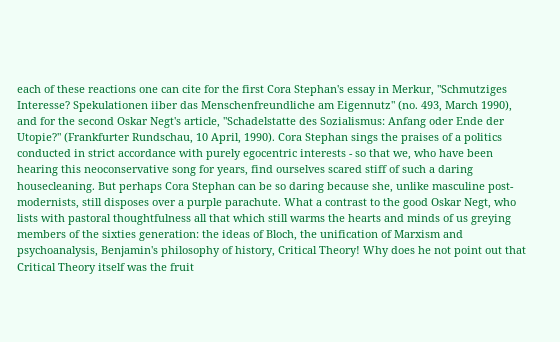each of these reactions one can cite for the first Cora Stephan's essay in Merkur, "Schmutziges Interesse? Spekulationen iiber das Menschenfreundliche am Eigennutz" (no. 493, March 1990), and for the second Oskar Negt's article, "Schadelstatte des Sozialismus: Anfang oder Ende der Utopie?" (Frankfurter Rundschau, 10 April, 1990). Cora Stephan sings the praises of a politics conducted in strict accordance with purely egocentric interests - so that we, who have been hearing this neoconservative song for years, find ourselves scared stiff of such a daring housecleaning. But perhaps Cora Stephan can be so daring because she, unlike masculine post-modernists, still disposes over a purple parachute. What a contrast to the good Oskar Negt, who lists with pastoral thoughtfulness all that which still warms the hearts and minds of us greying members of the sixties generation: the ideas of Bloch, the unification of Marxism and psychoanalysis, Benjamin's philosophy of history, Critical Theory! Why does he not point out that Critical Theory itself was the fruit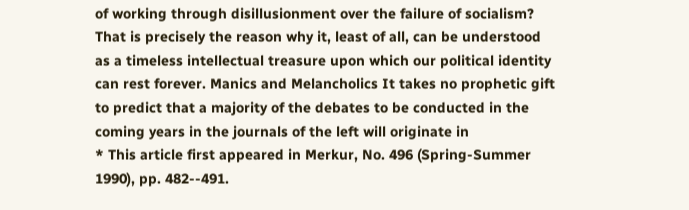of working through disillusionment over the failure of socialism? That is precisely the reason why it, least of all, can be understood as a timeless intellectual treasure upon which our political identity can rest forever. Manics and Melancholics It takes no prophetic gift to predict that a majority of the debates to be conducted in the coming years in the journals of the left will originate in
* This article first appeared in Merkur, No. 496 (Spring-Summer 1990), pp. 482--491.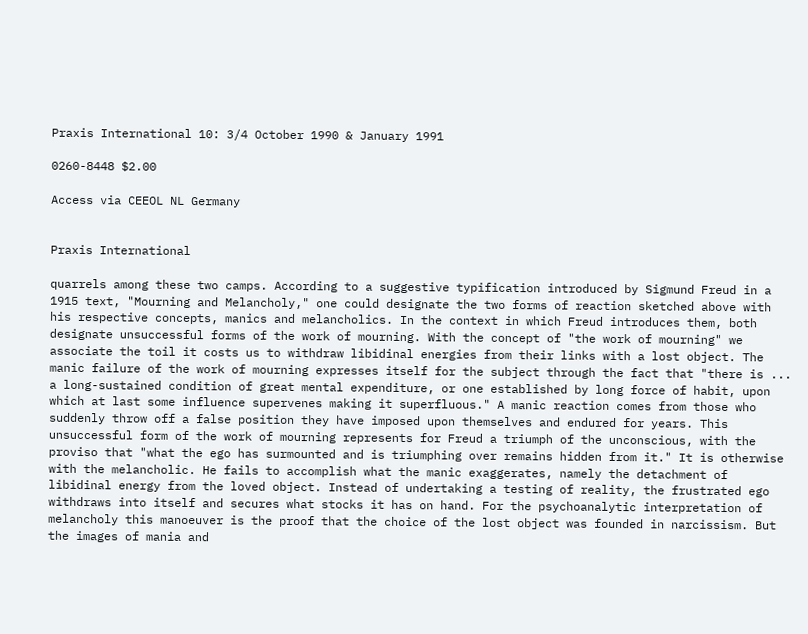Praxis International 10: 3/4 October 1990 & January 1991

0260-8448 $2.00

Access via CEEOL NL Germany


Praxis International

quarrels among these two camps. According to a suggestive typification introduced by Sigmund Freud in a 1915 text, "Mourning and Melancholy," one could designate the two forms of reaction sketched above with his respective concepts, manics and melancholics. In the context in which Freud introduces them, both designate unsuccessful forms of the work of mourning. With the concept of "the work of mourning" we associate the toil it costs us to withdraw libidinal energies from their links with a lost object. The manic failure of the work of mourning expresses itself for the subject through the fact that "there is ... a long-sustained condition of great mental expenditure, or one established by long force of habit, upon which at last some influence supervenes making it superfluous." A manic reaction comes from those who suddenly throw off a false position they have imposed upon themselves and endured for years. This unsuccessful form of the work of mourning represents for Freud a triumph of the unconscious, with the proviso that "what the ego has surmounted and is triumphing over remains hidden from it." It is otherwise with the melancholic. He fails to accomplish what the manic exaggerates, namely the detachment of libidinal energy from the loved object. Instead of undertaking a testing of reality, the frustrated ego withdraws into itself and secures what stocks it has on hand. For the psychoanalytic interpretation of melancholy this manoeuver is the proof that the choice of the lost object was founded in narcissism. But the images of mania and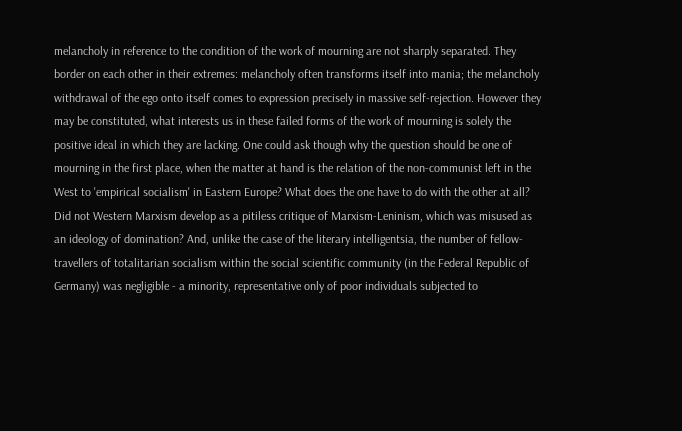melancholy in reference to the condition of the work of mourning are not sharply separated. They border on each other in their extremes: melancholy often transforms itself into mania; the melancholy withdrawal of the ego onto itself comes to expression precisely in massive self-rejection. However they may be constituted, what interests us in these failed forms of the work of mourning is solely the positive ideal in which they are lacking. One could ask though why the question should be one of mourning in the first place, when the matter at hand is the relation of the non-communist left in the West to 'empirical socialism' in Eastern Europe? What does the one have to do with the other at all? Did not Western Marxism develop as a pitiless critique of Marxism-Leninism, which was misused as an ideology of domination? And, unlike the case of the literary intelligentsia, the number of fellow-travellers of totalitarian socialism within the social scientific community (in the Federal Republic of Germany) was negligible - a minority, representative only of poor individuals subjected to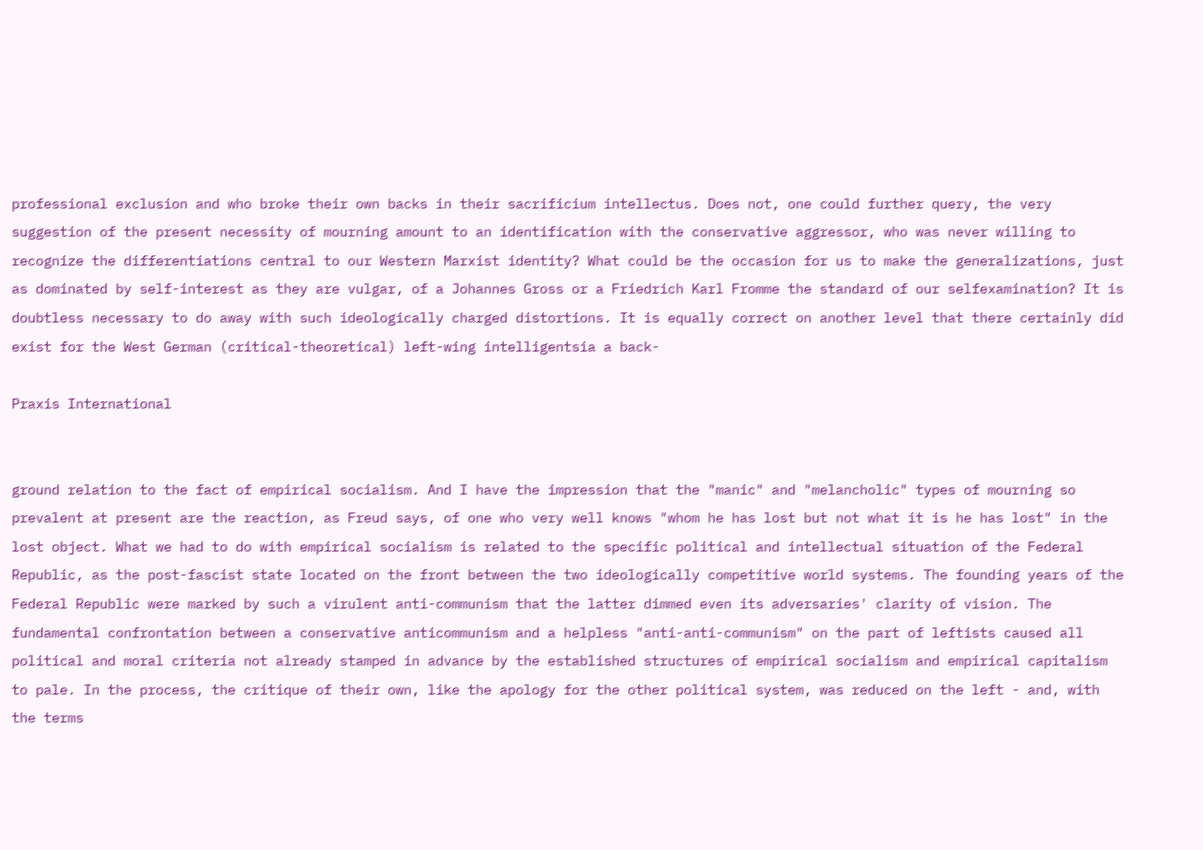professional exclusion and who broke their own backs in their sacrificium intellectus. Does not, one could further query, the very suggestion of the present necessity of mourning amount to an identification with the conservative aggressor, who was never willing to recognize the differentiations central to our Western Marxist identity? What could be the occasion for us to make the generalizations, just as dominated by self-interest as they are vulgar, of a Johannes Gross or a Friedrich Karl Fromme the standard of our selfexamination? It is doubtless necessary to do away with such ideologically charged distortions. It is equally correct on another level that there certainly did exist for the West German (critical-theoretical) left-wing intelligentsia a back-

Praxis International


ground relation to the fact of empirical socialism. And I have the impression that the "manic" and "melancholic" types of mourning so prevalent at present are the reaction, as Freud says, of one who very well knows "whom he has lost but not what it is he has lost" in the lost object. What we had to do with empirical socialism is related to the specific political and intellectual situation of the Federal Republic, as the post-fascist state located on the front between the two ideologically competitive world systems. The founding years of the Federal Republic were marked by such a virulent anti-communism that the latter dimmed even its adversaries' clarity of vision. The fundamental confrontation between a conservative anticommunism and a helpless "anti-anti-communism" on the part of leftists caused all political and moral criteria not already stamped in advance by the established structures of empirical socialism and empirical capitalism to pale. In the process, the critique of their own, like the apology for the other political system, was reduced on the left - and, with the terms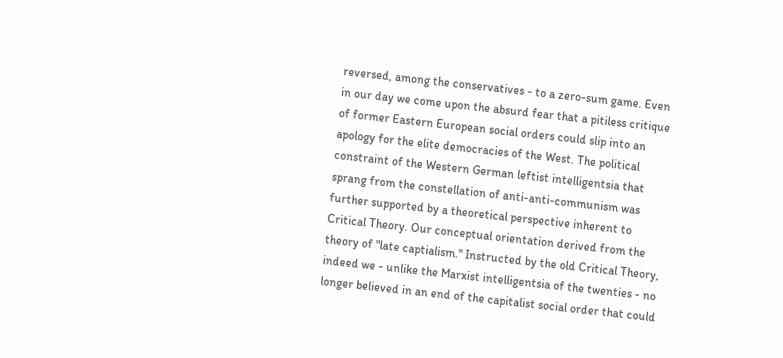reversed, among the conservatives - to a zero-sum game. Even in our day we come upon the absurd fear that a pitiless critique of former Eastern European social orders could slip into an apology for the elite democracies of the West. The political constraint of the Western German leftist intelligentsia that sprang from the constellation of anti-anti-communism was further supported by a theoretical perspective inherent to Critical Theory. Our conceptual orientation derived from the theory of "late captialism." Instructed by the old Critical Theory, indeed we - unlike the Marxist intelligentsia of the twenties - no longer believed in an end of the capitalist social order that could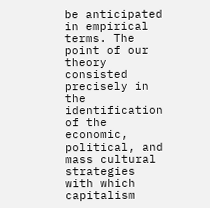be anticipated in empirical terms. The point of our theory consisted precisely in the identification of the economic, political, and mass cultural strategies with which capitalism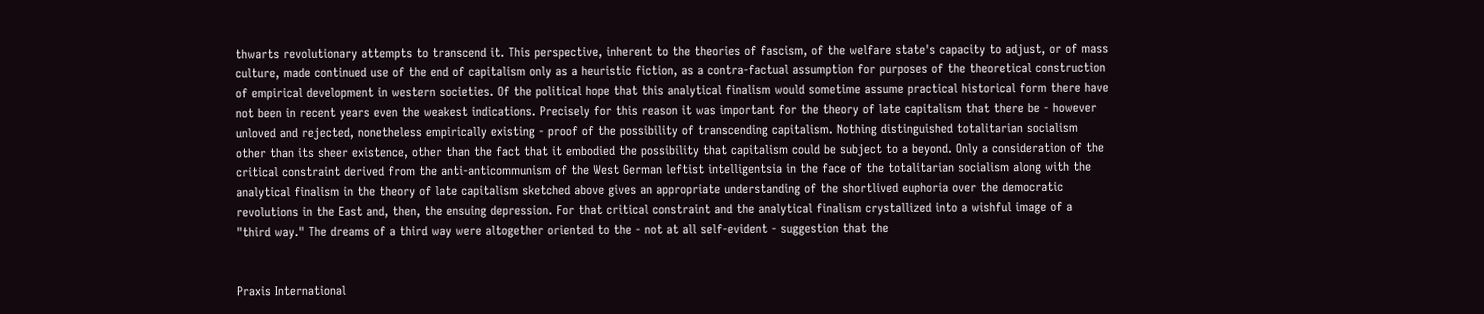thwarts revolutionary attempts to transcend it. This perspective, inherent to the theories of fascism, of the welfare state's capacity to adjust, or of mass culture, made continued use of the end of capitalism only as a heuristic fiction, as a contra-factual assumption for purposes of the theoretical construction of empirical development in western societies. Of the political hope that this analytical finalism would sometime assume practical historical form there have not been in recent years even the weakest indications. Precisely for this reason it was important for the theory of late capitalism that there be - however unloved and rejected, nonetheless empirically existing - proof of the possibility of transcending capitalism. Nothing distinguished totalitarian socialism other than its sheer existence, other than the fact that it embodied the possibility that capitalism could be subject to a beyond. Only a consideration of the critical constraint derived from the anti-anticommunism of the West German leftist intelligentsia in the face of the totalitarian socialism along with the analytical finalism in the theory of late capitalism sketched above gives an appropriate understanding of the shortlived euphoria over the democratic revolutions in the East and, then, the ensuing depression. For that critical constraint and the analytical finalism crystallized into a wishful image of a "third way." The dreams of a third way were altogether oriented to the - not at all self-evident - suggestion that the


Praxis International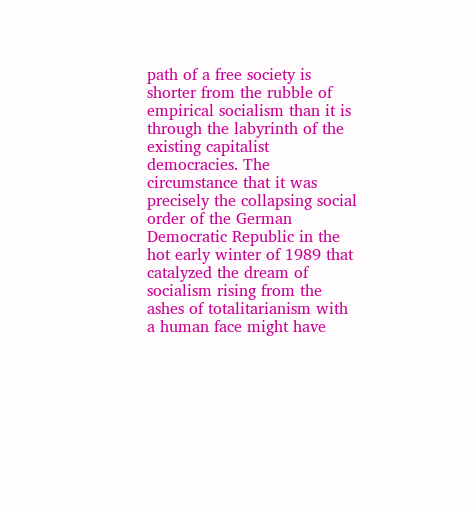path of a free society is shorter from the rubble of empirical socialism than it is through the labyrinth of the existing capitalist democracies. The circumstance that it was precisely the collapsing social order of the German Democratic Republic in the hot early winter of 1989 that catalyzed the dream of socialism rising from the ashes of totalitarianism with a human face might have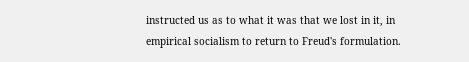instructed us as to what it was that we lost in it, in empirical socialism to return to Freud's formulation.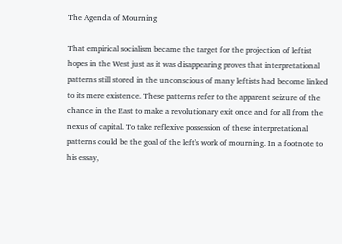The Agenda of Mourning

That empirical socialism became the target for the projection of leftist hopes in the West just as it was disappearing proves that interpretational patterns still stored in the unconscious of many leftists had become linked to its mere existence. These patterns refer to the apparent seizure of the chance in the East to make a revolutionary exit once and for all from the nexus of capital. To take reflexive possession of these interpretational patterns could be the goal of the left's work of mourning. In a footnote to his essay,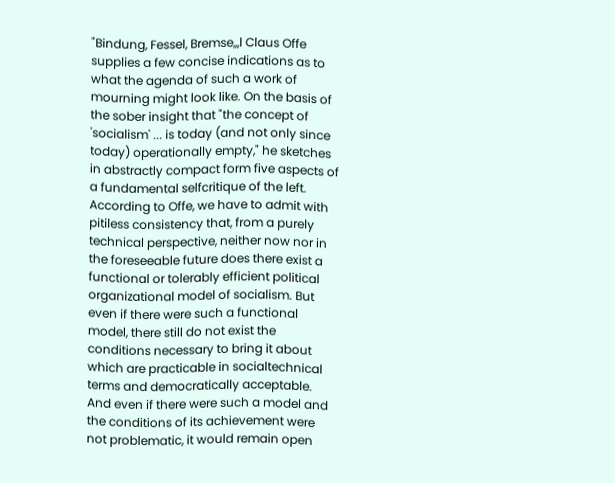"Bindung, Fessel, Bremse,,,l Claus Offe supplies a few concise indications as to what the agenda of such a work of mourning might look like. On the basis of the sober insight that "the concept of 'socialism' ... is today (and not only since today) operationally empty," he sketches in abstractly compact form five aspects of a fundamental selfcritique of the left. According to Offe, we have to admit with pitiless consistency that, from a purely technical perspective, neither now nor in the foreseeable future does there exist a functional or tolerably efficient political organizational model of socialism. But even if there were such a functional model, there still do not exist the conditions necessary to bring it about which are practicable in socialtechnical terms and democratically acceptable. And even if there were such a model and the conditions of its achievement were not problematic, it would remain open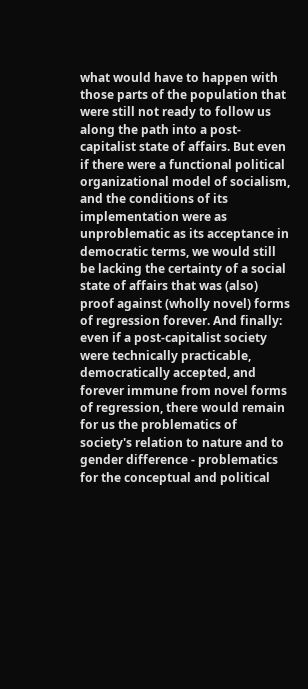what would have to happen with those parts of the population that were still not ready to follow us along the path into a post-capitalist state of affairs. But even if there were a functional political organizational model of socialism, and the conditions of its implementation were as unproblematic as its acceptance in democratic terms, we would still be lacking the certainty of a social state of affairs that was (also) proof against (wholly novel) forms of regression forever. And finally: even if a post-capitalist society were technically practicable, democratically accepted, and forever immune from novel forms of regression, there would remain for us the problematics of society's relation to nature and to gender difference - problematics for the conceptual and political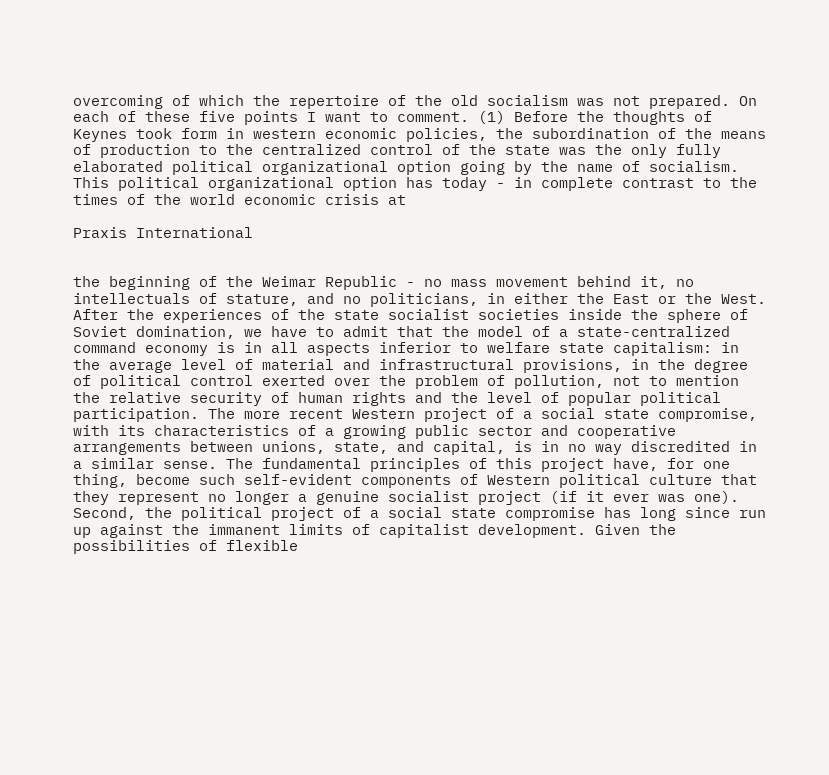overcoming of which the repertoire of the old socialism was not prepared. On each of these five points I want to comment. (1) Before the thoughts of Keynes took form in western economic policies, the subordination of the means of production to the centralized control of the state was the only fully elaborated political organizational option going by the name of socialism. This political organizational option has today - in complete contrast to the times of the world economic crisis at

Praxis International


the beginning of the Weimar Republic - no mass movement behind it, no intellectuals of stature, and no politicians, in either the East or the West. After the experiences of the state socialist societies inside the sphere of Soviet domination, we have to admit that the model of a state-centralized command economy is in all aspects inferior to welfare state capitalism: in the average level of material and infrastructural provisions, in the degree of political control exerted over the problem of pollution, not to mention the relative security of human rights and the level of popular political participation. The more recent Western project of a social state compromise, with its characteristics of a growing public sector and cooperative arrangements between unions, state, and capital, is in no way discredited in a similar sense. The fundamental principles of this project have, for one thing, become such self-evident components of Western political culture that they represent no longer a genuine socialist project (if it ever was one). Second, the political project of a social state compromise has long since run up against the immanent limits of capitalist development. Given the possibilities of flexible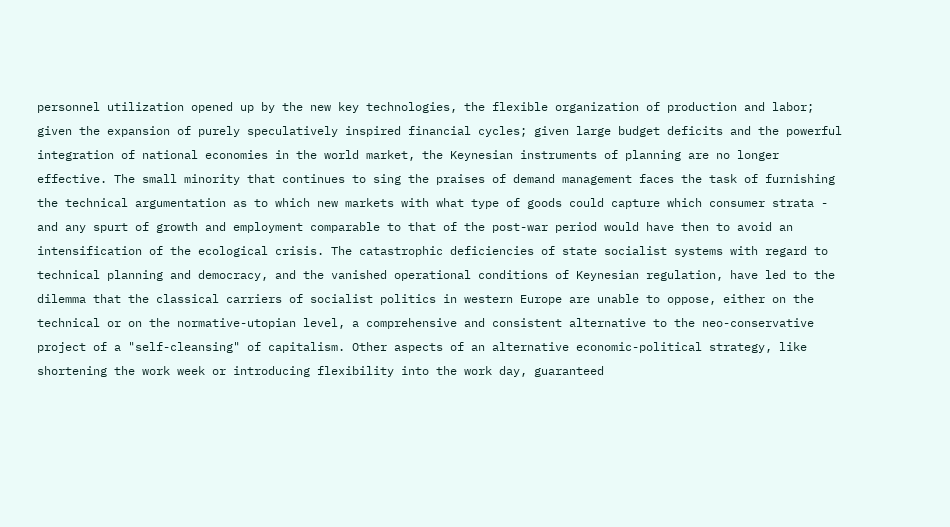personnel utilization opened up by the new key technologies, the flexible organization of production and labor; given the expansion of purely speculatively inspired financial cycles; given large budget deficits and the powerful integration of national economies in the world market, the Keynesian instruments of planning are no longer effective. The small minority that continues to sing the praises of demand management faces the task of furnishing the technical argumentation as to which new markets with what type of goods could capture which consumer strata - and any spurt of growth and employment comparable to that of the post-war period would have then to avoid an intensification of the ecological crisis. The catastrophic deficiencies of state socialist systems with regard to technical planning and democracy, and the vanished operational conditions of Keynesian regulation, have led to the dilemma that the classical carriers of socialist politics in western Europe are unable to oppose, either on the technical or on the normative-utopian level, a comprehensive and consistent alternative to the neo-conservative project of a "self-cleansing" of capitalism. Other aspects of an alternative economic-political strategy, like shortening the work week or introducing flexibility into the work day, guaranteed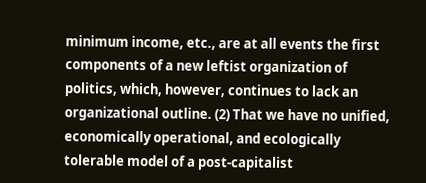minimum income, etc., are at all events the first components of a new leftist organization of politics, which, however, continues to lack an organizational outline. (2) That we have no unified, economically operational, and ecologically tolerable model of a post-capitalist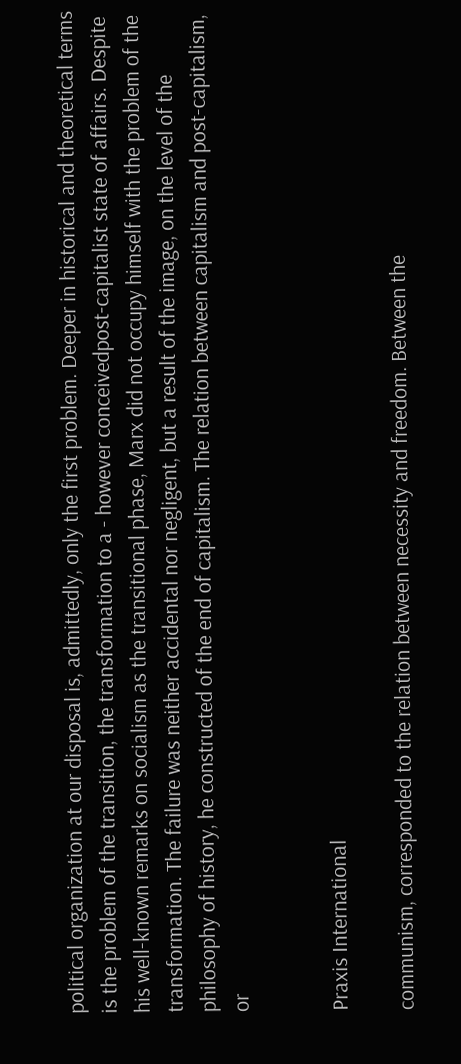political organization at our disposal is, admittedly, only the first problem. Deeper in historical and theoretical terms is the problem of the transition, the transformation to a - however conceivedpost-capitalist state of affairs. Despite his well-known remarks on socialism as the transitional phase, Marx did not occupy himself with the problem of the transformation. The failure was neither accidental nor negligent, but a result of the image, on the level of the philosophy of history, he constructed of the end of capitalism. The relation between capitalism and post-capitalism, or


Praxis International

communism, corresponded to the relation between necessity and freedom. Between the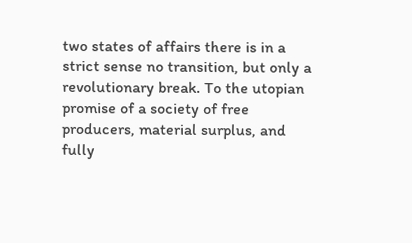two states of affairs there is in a strict sense no transition, but only a revolutionary break. To the utopian promise of a society of free producers, material surplus, and fully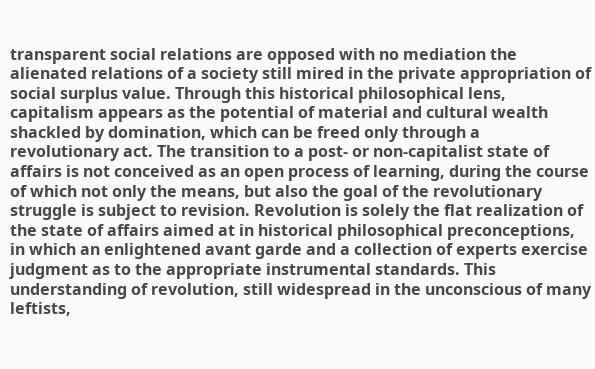transparent social relations are opposed with no mediation the alienated relations of a society still mired in the private appropriation of social surplus value. Through this historical philosophical lens, capitalism appears as the potential of material and cultural wealth shackled by domination, which can be freed only through a revolutionary act. The transition to a post- or non-capitalist state of affairs is not conceived as an open process of learning, during the course of which not only the means, but also the goal of the revolutionary struggle is subject to revision. Revolution is solely the flat realization of the state of affairs aimed at in historical philosophical preconceptions, in which an enlightened avant garde and a collection of experts exercise judgment as to the appropriate instrumental standards. This understanding of revolution, still widespread in the unconscious of many leftists,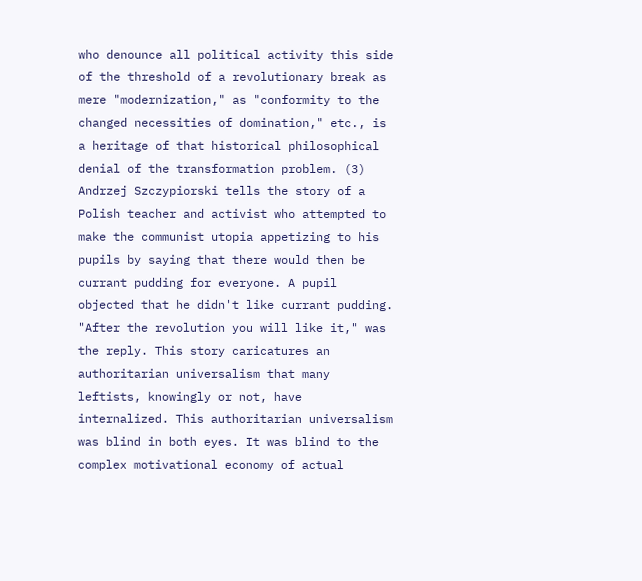who denounce all political activity this side of the threshold of a revolutionary break as mere "modernization," as "conformity to the changed necessities of domination," etc., is a heritage of that historical philosophical denial of the transformation problem. (3) Andrzej Szczypiorski tells the story of a Polish teacher and activist who attempted to make the communist utopia appetizing to his pupils by saying that there would then be currant pudding for everyone. A pupil objected that he didn't like currant pudding. "After the revolution you will like it," was the reply. This story caricatures an authoritarian universalism that many leftists, knowingly or not, have internalized. This authoritarian universalism was blind in both eyes. It was blind to the complex motivational economy of actual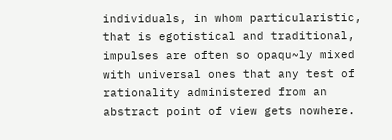individuals, in whom particularistic, that is egotistical and traditional, impulses are often so opaqu~ly mixed with universal ones that any test of rationality administered from an abstract point of view gets nowhere.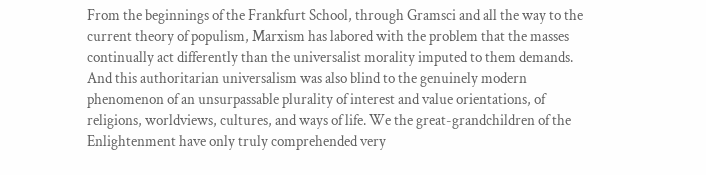From the beginnings of the Frankfurt School, through Gramsci and all the way to the current theory of populism, Marxism has labored with the problem that the masses continually act differently than the universalist morality imputed to them demands. And this authoritarian universalism was also blind to the genuinely modern phenomenon of an unsurpassable plurality of interest and value orientations, of religions, worldviews, cultures, and ways of life. We the great-grandchildren of the Enlightenment have only truly comprehended very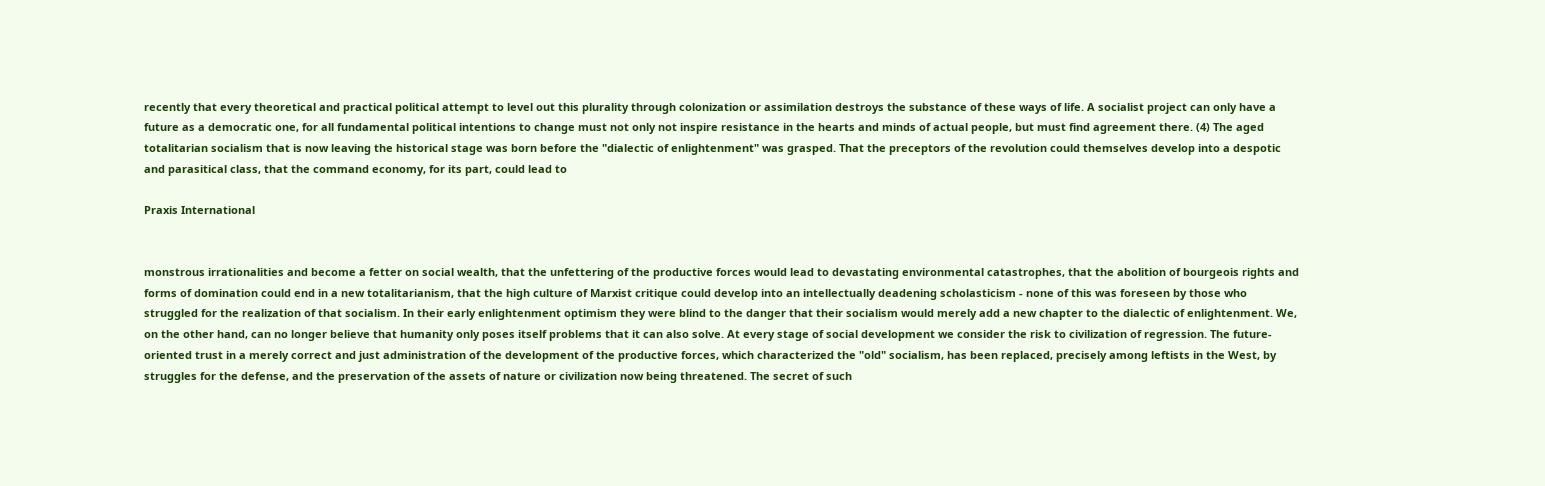recently that every theoretical and practical political attempt to level out this plurality through colonization or assimilation destroys the substance of these ways of life. A socialist project can only have a future as a democratic one, for all fundamental political intentions to change must not only not inspire resistance in the hearts and minds of actual people, but must find agreement there. (4) The aged totalitarian socialism that is now leaving the historical stage was born before the "dialectic of enlightenment" was grasped. That the preceptors of the revolution could themselves develop into a despotic and parasitical class, that the command economy, for its part, could lead to

Praxis International


monstrous irrationalities and become a fetter on social wealth, that the unfettering of the productive forces would lead to devastating environmental catastrophes, that the abolition of bourgeois rights and forms of domination could end in a new totalitarianism, that the high culture of Marxist critique could develop into an intellectually deadening scholasticism - none of this was foreseen by those who struggled for the realization of that socialism. In their early enlightenment optimism they were blind to the danger that their socialism would merely add a new chapter to the dialectic of enlightenment. We, on the other hand, can no longer believe that humanity only poses itself problems that it can also solve. At every stage of social development we consider the risk to civilization of regression. The future-oriented trust in a merely correct and just administration of the development of the productive forces, which characterized the "old" socialism, has been replaced, precisely among leftists in the West, by struggles for the defense, and the preservation of the assets of nature or civilization now being threatened. The secret of such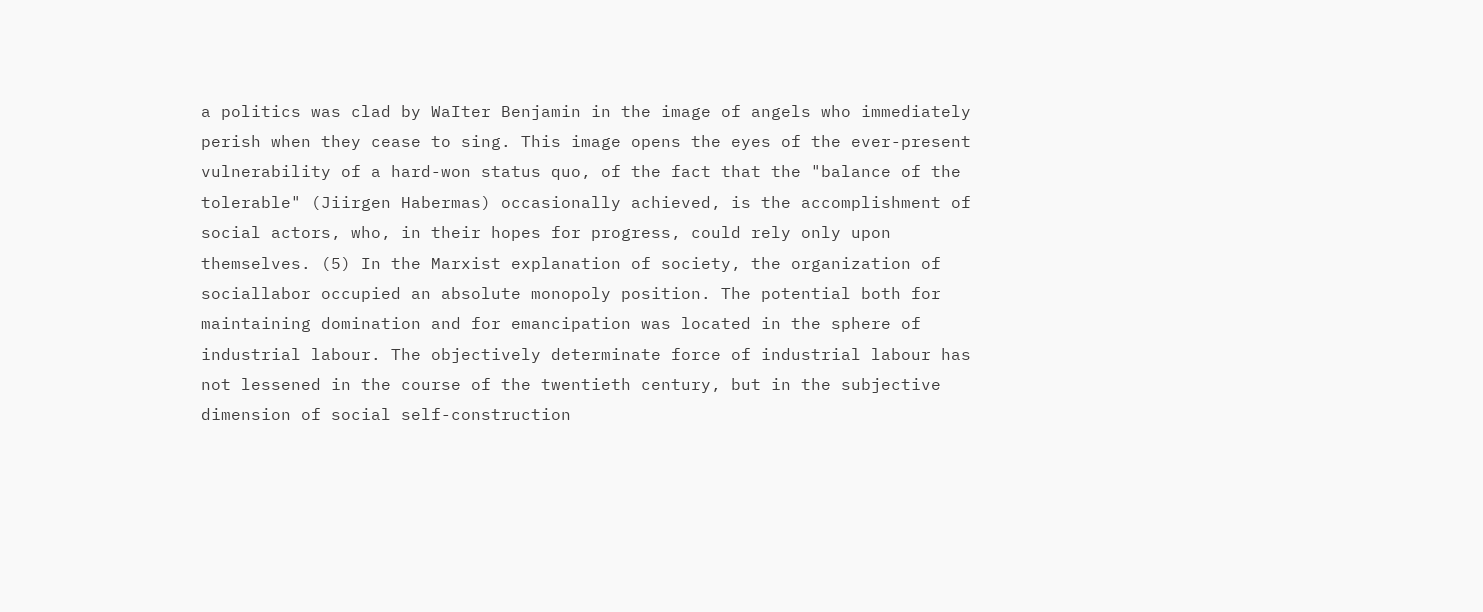a politics was clad by WaIter Benjamin in the image of angels who immediately perish when they cease to sing. This image opens the eyes of the ever-present vulnerability of a hard-won status quo, of the fact that the "balance of the tolerable" (Jiirgen Habermas) occasionally achieved, is the accomplishment of social actors, who, in their hopes for progress, could rely only upon themselves. (5) In the Marxist explanation of society, the organization of sociallabor occupied an absolute monopoly position. The potential both for maintaining domination and for emancipation was located in the sphere of industrial labour. The objectively determinate force of industrial labour has not lessened in the course of the twentieth century, but in the subjective dimension of social self-construction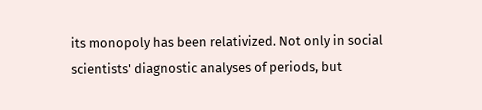its monopoly has been relativized. Not only in social scientists' diagnostic analyses of periods, but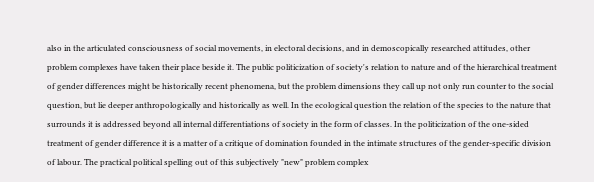also in the articulated consciousness of social movements, in electoral decisions, and in demoscopically researched attitudes, other problem complexes have taken their place beside it. The public politicization of society's relation to nature and of the hierarchical treatment of gender differences might be historically recent phenomena, but the problem dimensions they call up not only run counter to the social question, but lie deeper anthropologically and historically as well. In the ecological question the relation of the species to the nature that surrounds it is addressed beyond all internal differentiations of society in the form of classes. In the politicization of the one-sided treatment of gender difference it is a matter of a critique of domination founded in the intimate structures of the gender-specific division of labour. The practical political spelling out of this subjectively "new" problem complex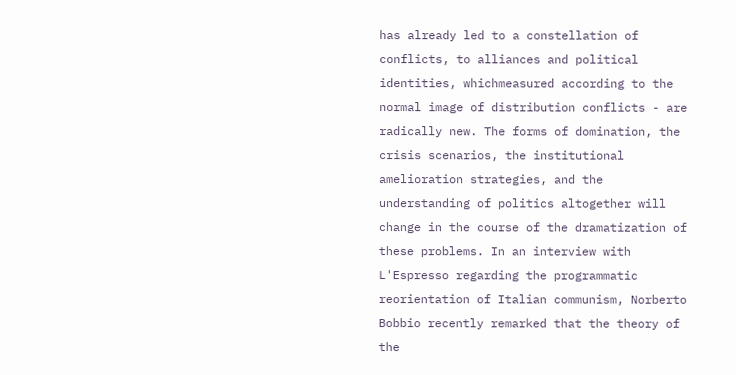has already led to a constellation of conflicts, to alliances and political identities, whichmeasured according to the normal image of distribution conflicts - are radically new. The forms of domination, the crisis scenarios, the institutional amelioration strategies, and the understanding of politics altogether will change in the course of the dramatization of these problems. In an interview with L'Espresso regarding the programmatic reorientation of Italian communism, Norberto Bobbio recently remarked that the theory of the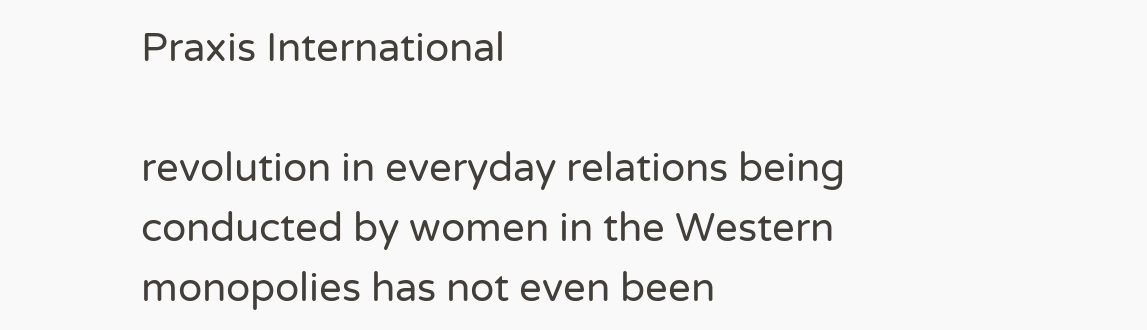Praxis International

revolution in everyday relations being conducted by women in the Western monopolies has not even been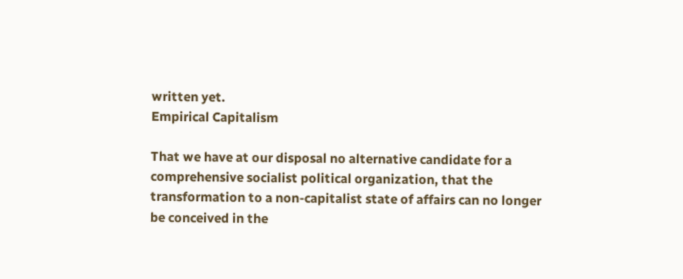written yet.
Empirical Capitalism

That we have at our disposal no alternative candidate for a comprehensive socialist political organization, that the transformation to a non-capitalist state of affairs can no longer be conceived in the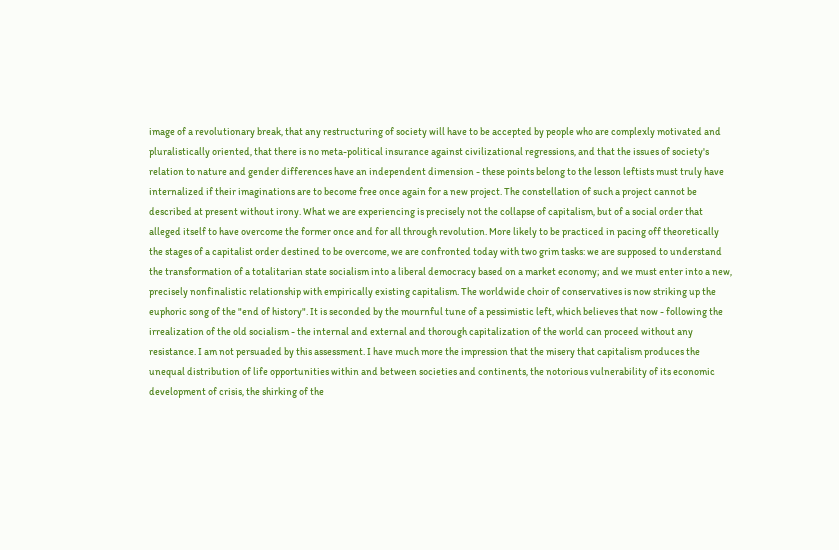image of a revolutionary break, that any restructuring of society will have to be accepted by people who are complexly motivated and pluralistically oriented, that there is no meta-political insurance against civilizational regressions, and that the issues of society's relation to nature and gender differences have an independent dimension - these points belong to the lesson leftists must truly have internalized if their imaginations are to become free once again for a new project. The constellation of such a project cannot be described at present without irony. What we are experiencing is precisely not the collapse of capitalism, but of a social order that alleged itself to have overcome the former once and for all through revolution. More likely to be practiced in pacing off theoretically the stages of a capitalist order destined to be overcome, we are confronted today with two grim tasks: we are supposed to understand the transformation of a totalitarian state socialism into a liberal democracy based on a market economy; and we must enter into a new, precisely nonfinalistic relationship with empirically existing capitalism. The worldwide choir of conservatives is now striking up the euphoric song of the "end of history". It is seconded by the mournful tune of a pessimistic left, which believes that now - following the irrealization of the old socialism - the internal and external and thorough capitalization of the world can proceed without any resistance. I am not persuaded by this assessment. I have much more the impression that the misery that capitalism produces the unequal distribution of life opportunities within and between societies and continents, the notorious vulnerability of its economic development of crisis, the shirking of the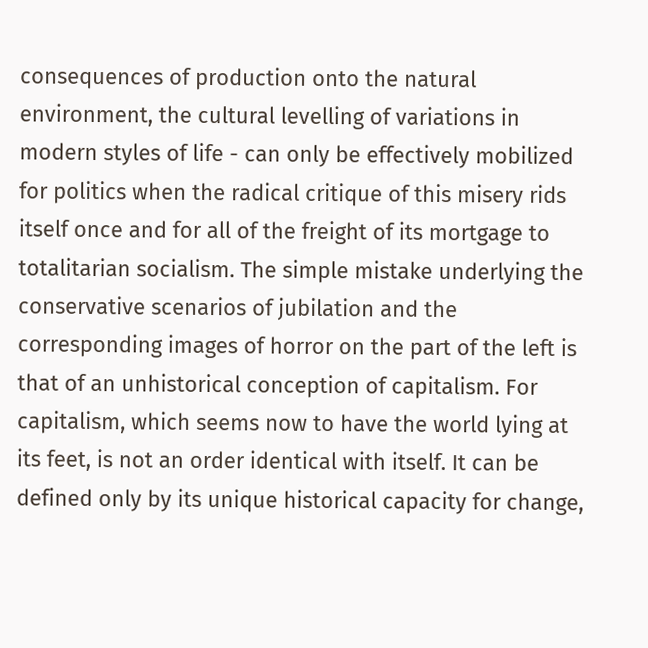consequences of production onto the natural environment, the cultural levelling of variations in modern styles of life - can only be effectively mobilized for politics when the radical critique of this misery rids itself once and for all of the freight of its mortgage to totalitarian socialism. The simple mistake underlying the conservative scenarios of jubilation and the corresponding images of horror on the part of the left is that of an unhistorical conception of capitalism. For capitalism, which seems now to have the world lying at its feet, is not an order identical with itself. It can be defined only by its unique historical capacity for change,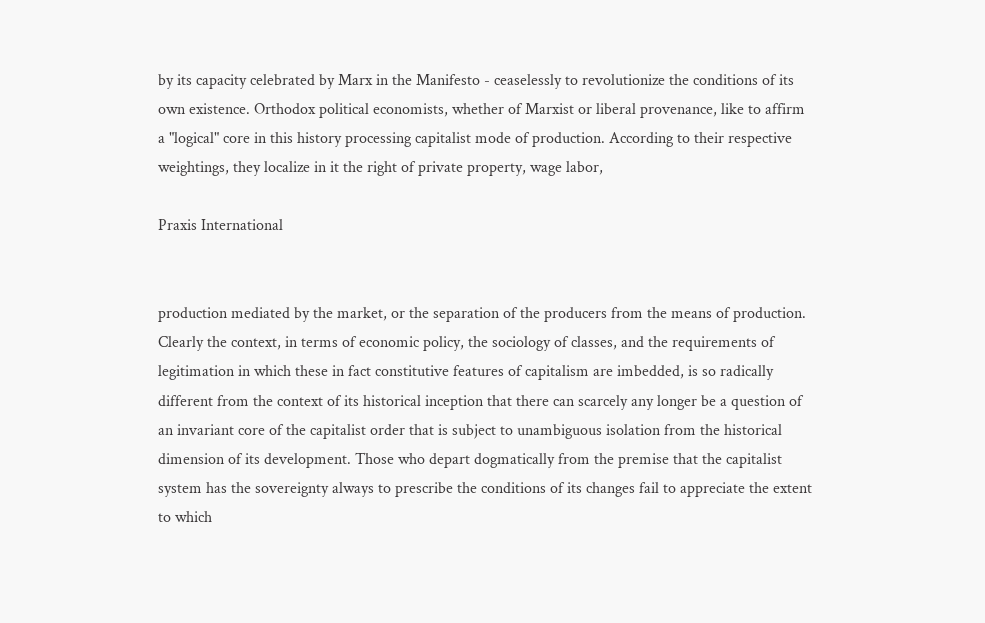by its capacity celebrated by Marx in the Manifesto - ceaselessly to revolutionize the conditions of its own existence. Orthodox political economists, whether of Marxist or liberal provenance, like to affirm a "logical" core in this history processing capitalist mode of production. According to their respective weightings, they localize in it the right of private property, wage labor,

Praxis International


production mediated by the market, or the separation of the producers from the means of production. Clearly the context, in terms of economic policy, the sociology of classes, and the requirements of legitimation in which these in fact constitutive features of capitalism are imbedded, is so radically different from the context of its historical inception that there can scarcely any longer be a question of an invariant core of the capitalist order that is subject to unambiguous isolation from the historical dimension of its development. Those who depart dogmatically from the premise that the capitalist system has the sovereignty always to prescribe the conditions of its changes fail to appreciate the extent to which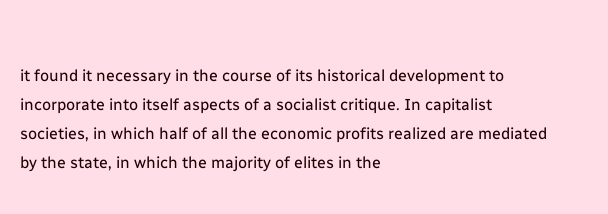it found it necessary in the course of its historical development to incorporate into itself aspects of a socialist critique. In capitalist societies, in which half of all the economic profits realized are mediated by the state, in which the majority of elites in the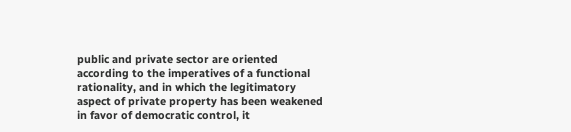public and private sector are oriented according to the imperatives of a functional rationality, and in which the legitimatory aspect of private property has been weakened in favor of democratic control, it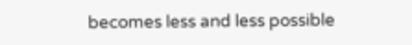becomes less and less possible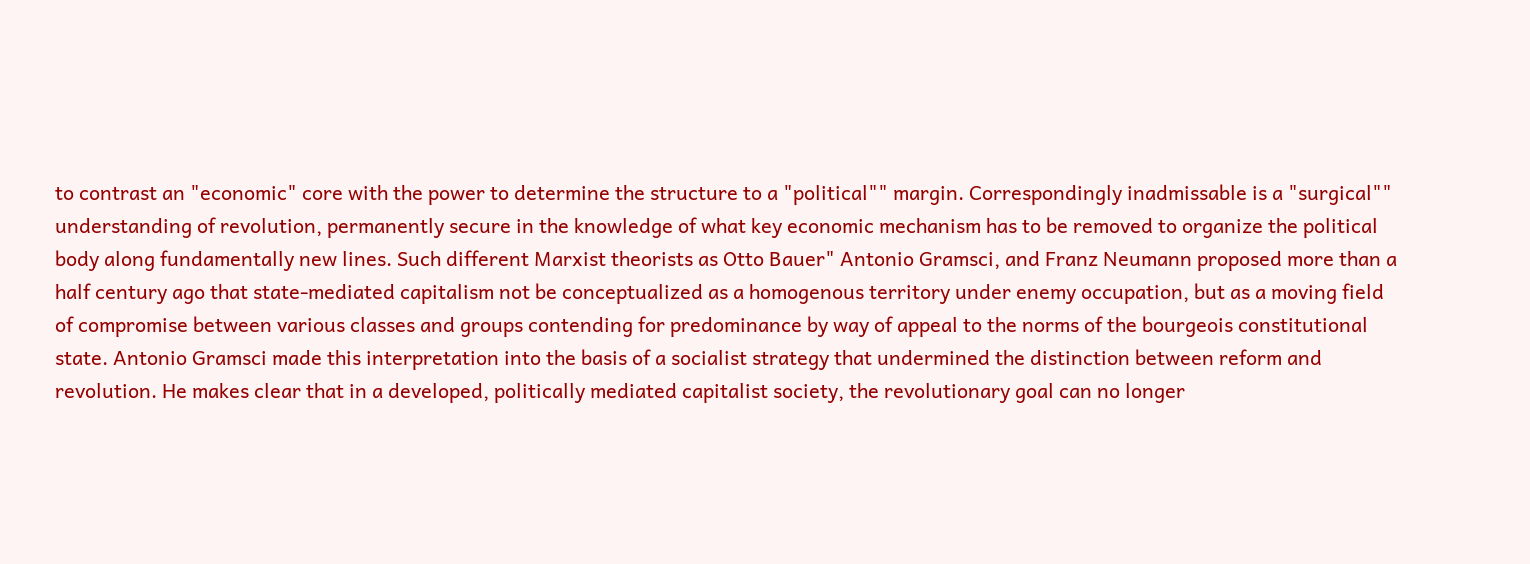to contrast an "economic" core with the power to determine the structure to a "political"" margin. Correspondingly inadmissable is a "surgical"" understanding of revolution, permanently secure in the knowledge of what key economic mechanism has to be removed to organize the political body along fundamentally new lines. Such different Marxist theorists as Otto Bauer" Antonio Gramsci, and Franz Neumann proposed more than a half century ago that state-mediated capitalism not be conceptualized as a homogenous territory under enemy occupation, but as a moving field of compromise between various classes and groups contending for predominance by way of appeal to the norms of the bourgeois constitutional state. Antonio Gramsci made this interpretation into the basis of a socialist strategy that undermined the distinction between reform and revolution. He makes clear that in a developed, politically mediated capitalist society, the revolutionary goal can no longer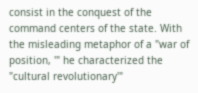consist in the conquest of the command centers of the state. With the misleading metaphor of a "war of position, '" he characterized the "cultural revolutionary'"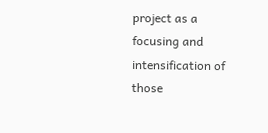project as a focusing and intensification of those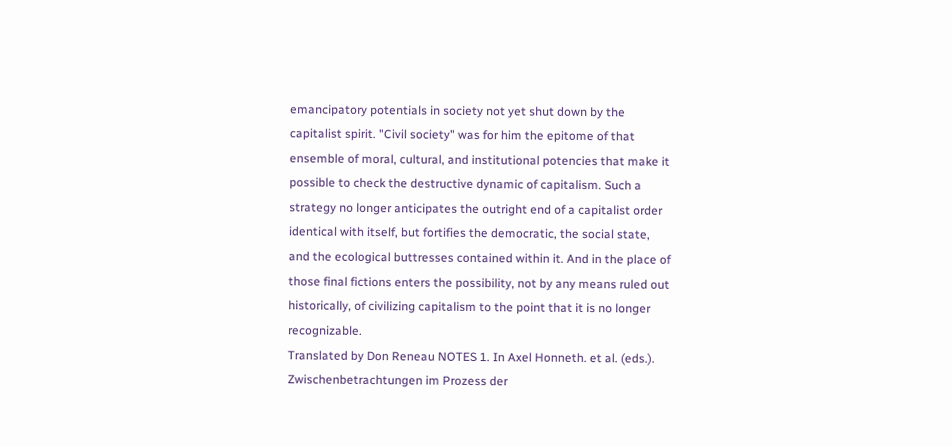emancipatory potentials in society not yet shut down by the capitalist spirit. "Civil society" was for him the epitome of that ensemble of moral, cultural, and institutional potencies that make it possible to check the destructive dynamic of capitalism. Such a strategy no longer anticipates the outright end of a capitalist order identical with itself, but fortifies the democratic, the social state, and the ecological buttresses contained within it. And in the place of those final fictions enters the possibility, not by any means ruled out historically, of civilizing capitalism to the point that it is no longer recognizable.
Translated by Don Reneau NOTES 1. In Axel Honneth. et al. (eds.). Zwischenbetrachtungen im Prozess der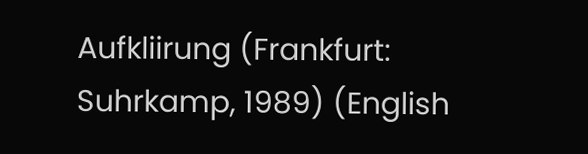Aufkliirung (Frankfurt: Suhrkamp, 1989) (English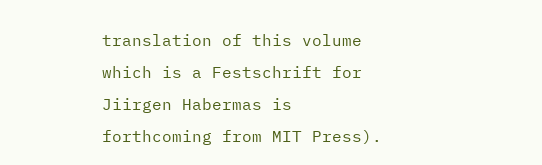translation of this volume which is a Festschrift for Jiirgen Habermas is forthcoming from MIT Press).